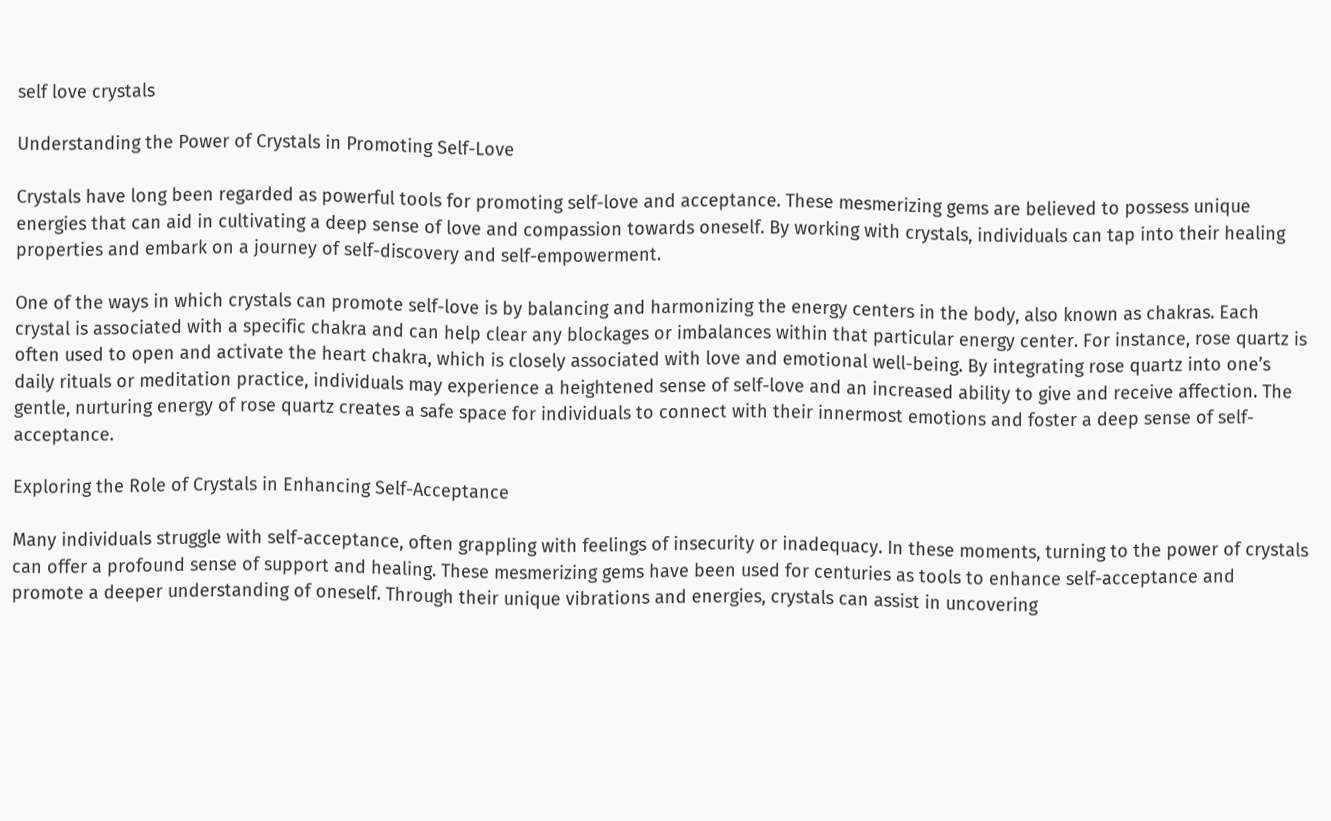self love crystals

Understanding the Power of Crystals in Promoting Self-Love

Crystals have long been regarded as powerful tools for promoting self-love and acceptance. These mesmerizing gems are believed to possess unique energies that can aid in cultivating a deep sense of love and compassion towards oneself. By working with crystals, individuals can tap into their healing properties and embark on a journey of self-discovery and self-empowerment.

One of the ways in which crystals can promote self-love is by balancing and harmonizing the energy centers in the body, also known as chakras. Each crystal is associated with a specific chakra and can help clear any blockages or imbalances within that particular energy center. For instance, rose quartz is often used to open and activate the heart chakra, which is closely associated with love and emotional well-being. By integrating rose quartz into one’s daily rituals or meditation practice, individuals may experience a heightened sense of self-love and an increased ability to give and receive affection. The gentle, nurturing energy of rose quartz creates a safe space for individuals to connect with their innermost emotions and foster a deep sense of self-acceptance.

Exploring the Role of Crystals in Enhancing Self-Acceptance

Many individuals struggle with self-acceptance, often grappling with feelings of insecurity or inadequacy. In these moments, turning to the power of crystals can offer a profound sense of support and healing. These mesmerizing gems have been used for centuries as tools to enhance self-acceptance and promote a deeper understanding of oneself. Through their unique vibrations and energies, crystals can assist in uncovering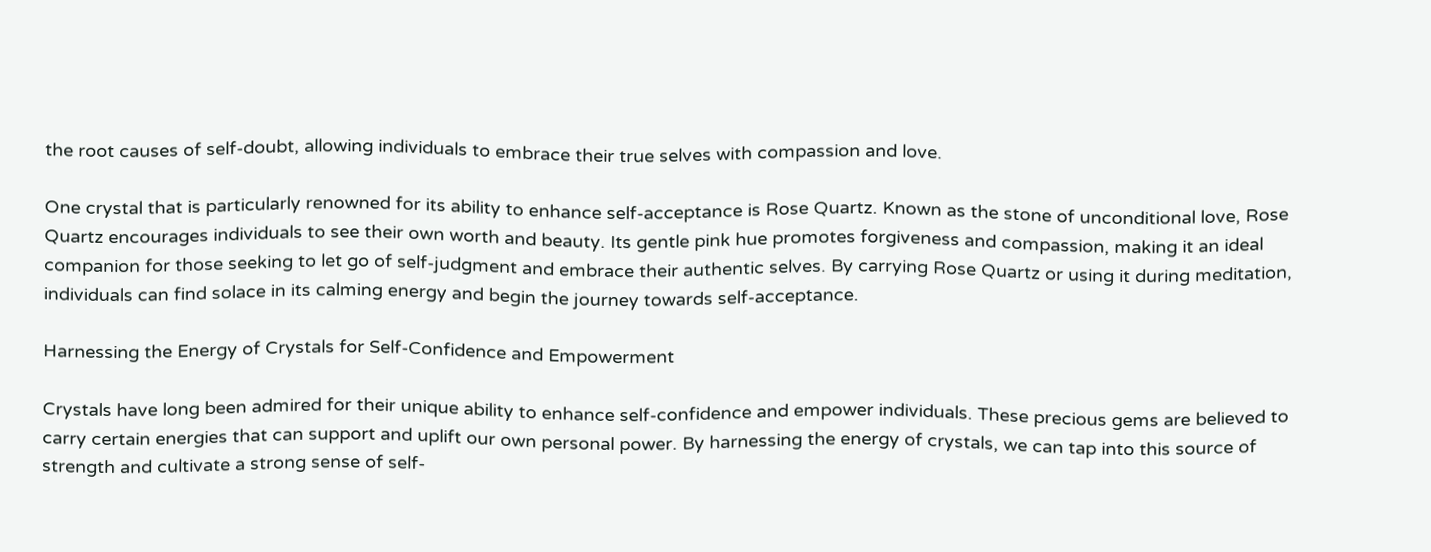the root causes of self-doubt, allowing individuals to embrace their true selves with compassion and love.

One crystal that is particularly renowned for its ability to enhance self-acceptance is Rose Quartz. Known as the stone of unconditional love, Rose Quartz encourages individuals to see their own worth and beauty. Its gentle pink hue promotes forgiveness and compassion, making it an ideal companion for those seeking to let go of self-judgment and embrace their authentic selves. By carrying Rose Quartz or using it during meditation, individuals can find solace in its calming energy and begin the journey towards self-acceptance.

Harnessing the Energy of Crystals for Self-Confidence and Empowerment

Crystals have long been admired for their unique ability to enhance self-confidence and empower individuals. These precious gems are believed to carry certain energies that can support and uplift our own personal power. By harnessing the energy of crystals, we can tap into this source of strength and cultivate a strong sense of self-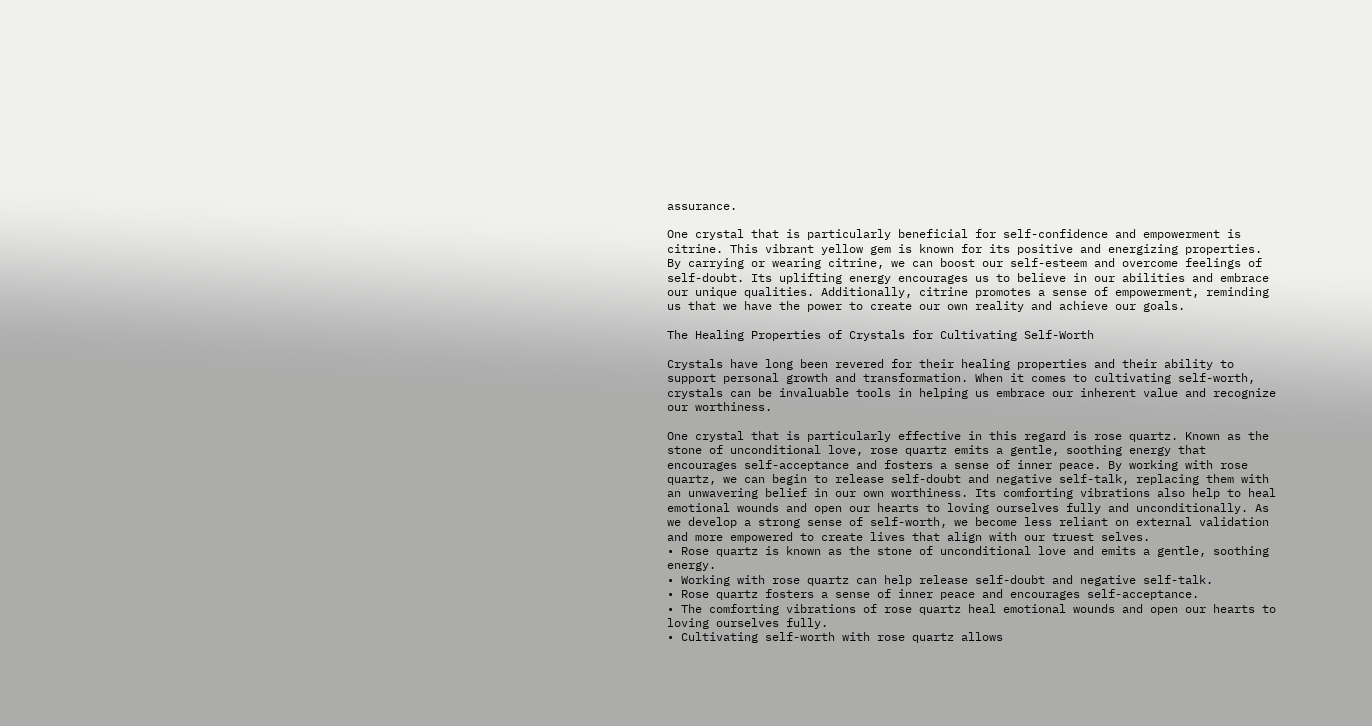assurance.

One crystal that is particularly beneficial for self-confidence and empowerment is citrine. This vibrant yellow gem is known for its positive and energizing properties. By carrying or wearing citrine, we can boost our self-esteem and overcome feelings of self-doubt. Its uplifting energy encourages us to believe in our abilities and embrace our unique qualities. Additionally, citrine promotes a sense of empowerment, reminding us that we have the power to create our own reality and achieve our goals.

The Healing Properties of Crystals for Cultivating Self-Worth

Crystals have long been revered for their healing properties and their ability to support personal growth and transformation. When it comes to cultivating self-worth, crystals can be invaluable tools in helping us embrace our inherent value and recognize our worthiness.

One crystal that is particularly effective in this regard is rose quartz. Known as the stone of unconditional love, rose quartz emits a gentle, soothing energy that encourages self-acceptance and fosters a sense of inner peace. By working with rose quartz, we can begin to release self-doubt and negative self-talk, replacing them with an unwavering belief in our own worthiness. Its comforting vibrations also help to heal emotional wounds and open our hearts to loving ourselves fully and unconditionally. As we develop a strong sense of self-worth, we become less reliant on external validation and more empowered to create lives that align with our truest selves.
• Rose quartz is known as the stone of unconditional love and emits a gentle, soothing energy.
• Working with rose quartz can help release self-doubt and negative self-talk.
• Rose quartz fosters a sense of inner peace and encourages self-acceptance.
• The comforting vibrations of rose quartz heal emotional wounds and open our hearts to loving ourselves fully.
• Cultivating self-worth with rose quartz allows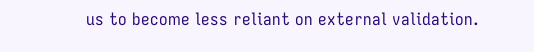us to become less reliant on external validation.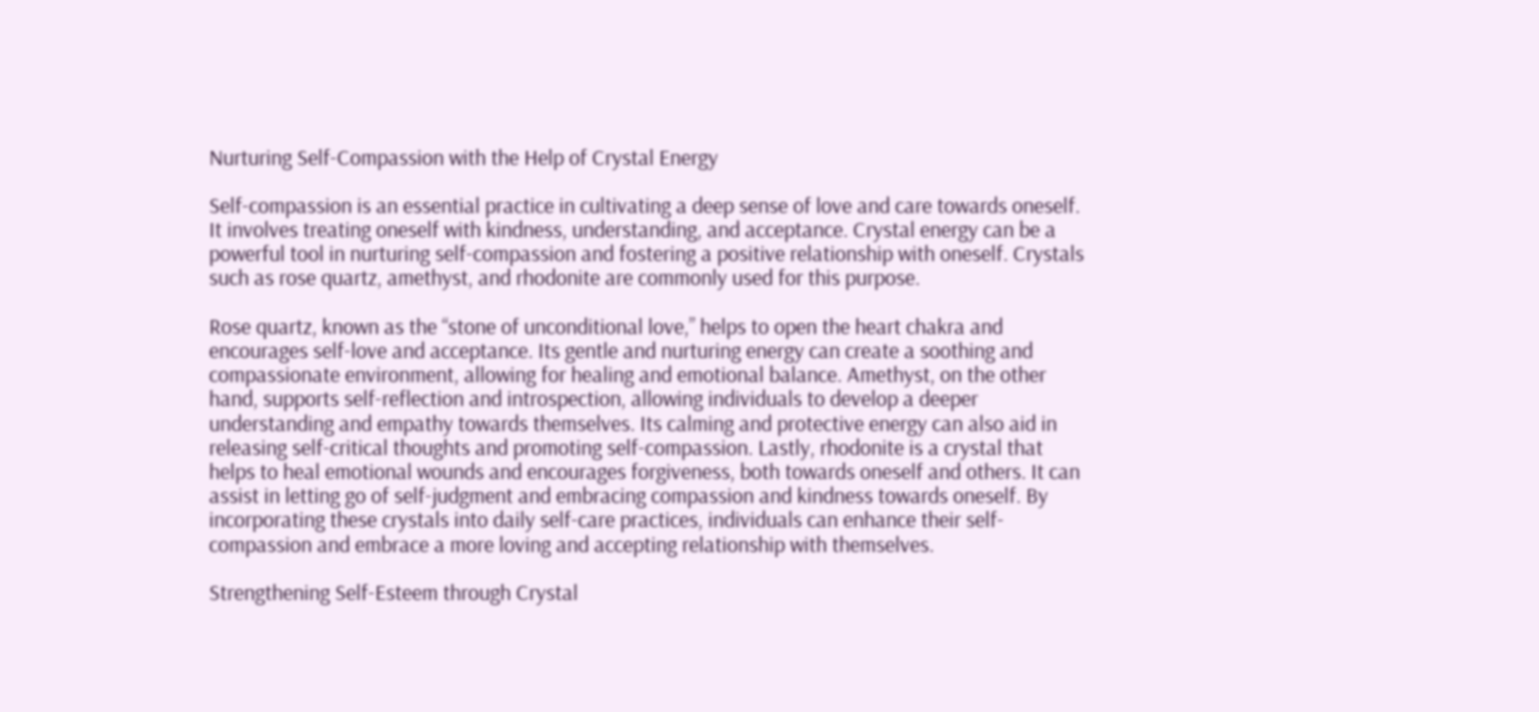Nurturing Self-Compassion with the Help of Crystal Energy

Self-compassion is an essential practice in cultivating a deep sense of love and care towards oneself. It involves treating oneself with kindness, understanding, and acceptance. Crystal energy can be a powerful tool in nurturing self-compassion and fostering a positive relationship with oneself. Crystals such as rose quartz, amethyst, and rhodonite are commonly used for this purpose.

Rose quartz, known as the “stone of unconditional love,” helps to open the heart chakra and encourages self-love and acceptance. Its gentle and nurturing energy can create a soothing and compassionate environment, allowing for healing and emotional balance. Amethyst, on the other hand, supports self-reflection and introspection, allowing individuals to develop a deeper understanding and empathy towards themselves. Its calming and protective energy can also aid in releasing self-critical thoughts and promoting self-compassion. Lastly, rhodonite is a crystal that helps to heal emotional wounds and encourages forgiveness, both towards oneself and others. It can assist in letting go of self-judgment and embracing compassion and kindness towards oneself. By incorporating these crystals into daily self-care practices, individuals can enhance their self-compassion and embrace a more loving and accepting relationship with themselves.

Strengthening Self-Esteem through Crystal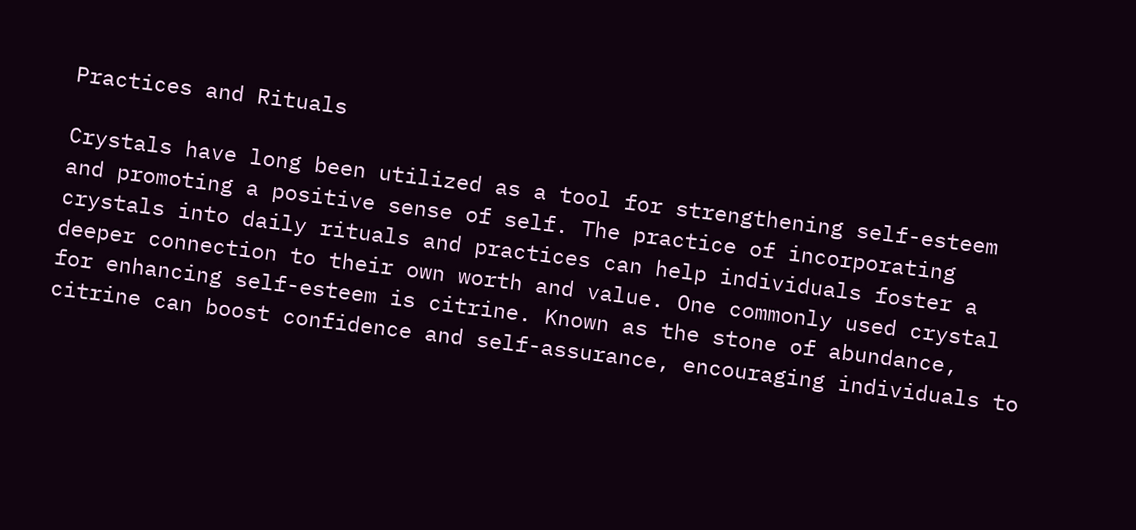Practices and Rituals

Crystals have long been utilized as a tool for strengthening self-esteem and promoting a positive sense of self. The practice of incorporating crystals into daily rituals and practices can help individuals foster a deeper connection to their own worth and value. One commonly used crystal for enhancing self-esteem is citrine. Known as the stone of abundance, citrine can boost confidence and self-assurance, encouraging individuals to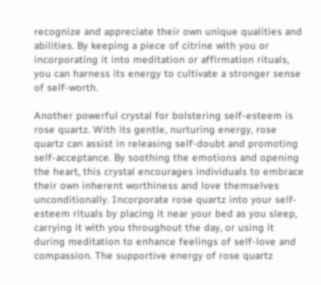recognize and appreciate their own unique qualities and abilities. By keeping a piece of citrine with you or incorporating it into meditation or affirmation rituals, you can harness its energy to cultivate a stronger sense of self-worth.

Another powerful crystal for bolstering self-esteem is rose quartz. With its gentle, nurturing energy, rose quartz can assist in releasing self-doubt and promoting self-acceptance. By soothing the emotions and opening the heart, this crystal encourages individuals to embrace their own inherent worthiness and love themselves unconditionally. Incorporate rose quartz into your self-esteem rituals by placing it near your bed as you sleep, carrying it with you throughout the day, or using it during meditation to enhance feelings of self-love and compassion. The supportive energy of rose quartz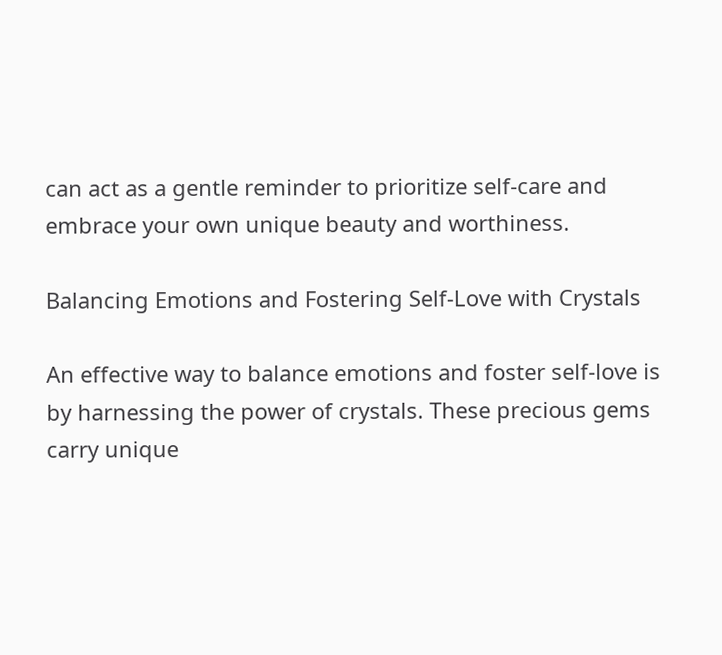can act as a gentle reminder to prioritize self-care and embrace your own unique beauty and worthiness.

Balancing Emotions and Fostering Self-Love with Crystals

An effective way to balance emotions and foster self-love is by harnessing the power of crystals. These precious gems carry unique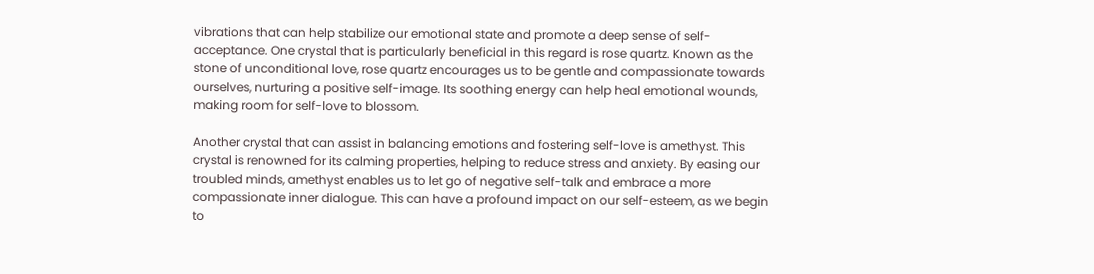vibrations that can help stabilize our emotional state and promote a deep sense of self-acceptance. One crystal that is particularly beneficial in this regard is rose quartz. Known as the stone of unconditional love, rose quartz encourages us to be gentle and compassionate towards ourselves, nurturing a positive self-image. Its soothing energy can help heal emotional wounds, making room for self-love to blossom.

Another crystal that can assist in balancing emotions and fostering self-love is amethyst. This crystal is renowned for its calming properties, helping to reduce stress and anxiety. By easing our troubled minds, amethyst enables us to let go of negative self-talk and embrace a more compassionate inner dialogue. This can have a profound impact on our self-esteem, as we begin to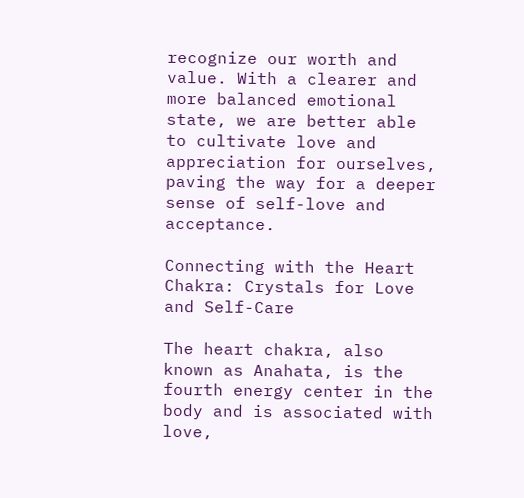recognize our worth and value. With a clearer and more balanced emotional state, we are better able to cultivate love and appreciation for ourselves, paving the way for a deeper sense of self-love and acceptance.

Connecting with the Heart Chakra: Crystals for Love and Self-Care

The heart chakra, also known as Anahata, is the fourth energy center in the body and is associated with love,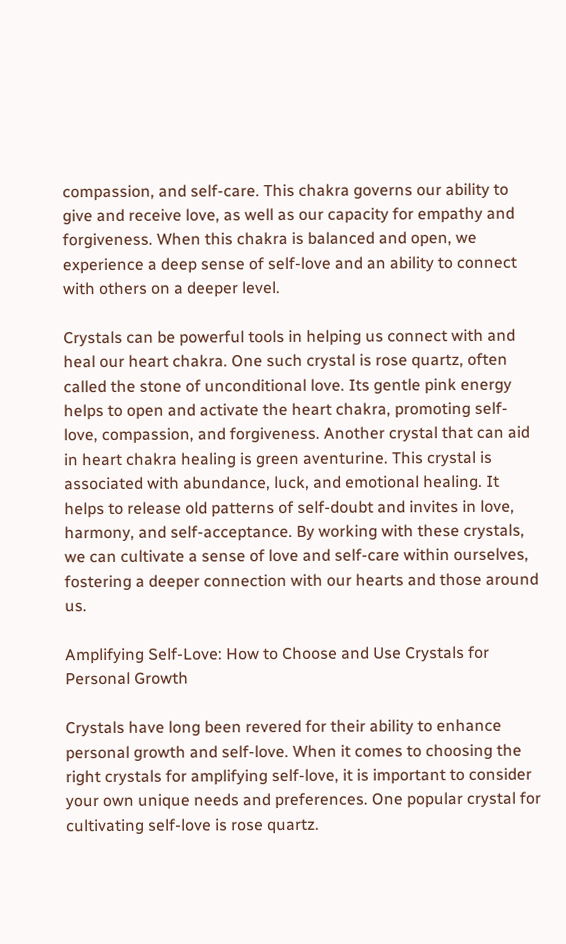compassion, and self-care. This chakra governs our ability to give and receive love, as well as our capacity for empathy and forgiveness. When this chakra is balanced and open, we experience a deep sense of self-love and an ability to connect with others on a deeper level.

Crystals can be powerful tools in helping us connect with and heal our heart chakra. One such crystal is rose quartz, often called the stone of unconditional love. Its gentle pink energy helps to open and activate the heart chakra, promoting self-love, compassion, and forgiveness. Another crystal that can aid in heart chakra healing is green aventurine. This crystal is associated with abundance, luck, and emotional healing. It helps to release old patterns of self-doubt and invites in love, harmony, and self-acceptance. By working with these crystals, we can cultivate a sense of love and self-care within ourselves, fostering a deeper connection with our hearts and those around us.

Amplifying Self-Love: How to Choose and Use Crystals for Personal Growth

Crystals have long been revered for their ability to enhance personal growth and self-love. When it comes to choosing the right crystals for amplifying self-love, it is important to consider your own unique needs and preferences. One popular crystal for cultivating self-love is rose quartz.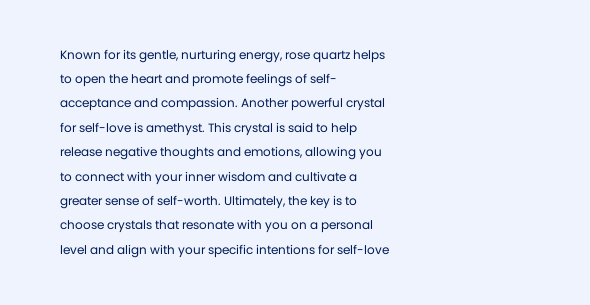Known for its gentle, nurturing energy, rose quartz helps to open the heart and promote feelings of self-acceptance and compassion. Another powerful crystal for self-love is amethyst. This crystal is said to help release negative thoughts and emotions, allowing you to connect with your inner wisdom and cultivate a greater sense of self-worth. Ultimately, the key is to choose crystals that resonate with you on a personal level and align with your specific intentions for self-love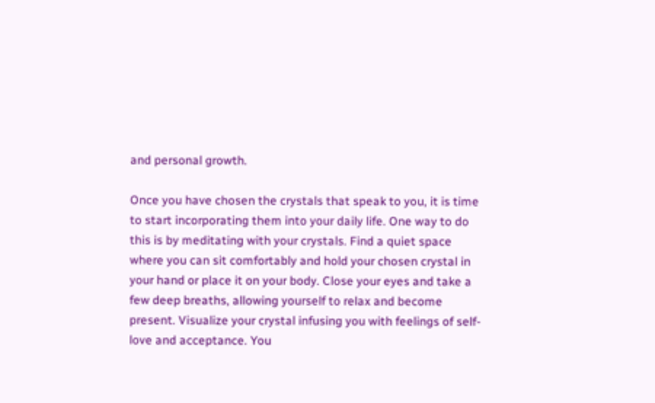and personal growth.

Once you have chosen the crystals that speak to you, it is time to start incorporating them into your daily life. One way to do this is by meditating with your crystals. Find a quiet space where you can sit comfortably and hold your chosen crystal in your hand or place it on your body. Close your eyes and take a few deep breaths, allowing yourself to relax and become present. Visualize your crystal infusing you with feelings of self-love and acceptance. You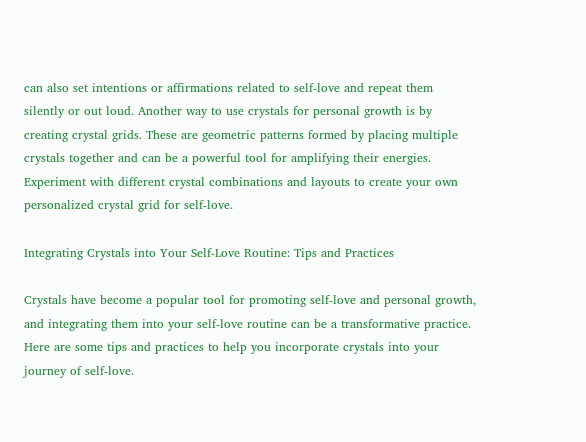can also set intentions or affirmations related to self-love and repeat them silently or out loud. Another way to use crystals for personal growth is by creating crystal grids. These are geometric patterns formed by placing multiple crystals together and can be a powerful tool for amplifying their energies. Experiment with different crystal combinations and layouts to create your own personalized crystal grid for self-love.

Integrating Crystals into Your Self-Love Routine: Tips and Practices

Crystals have become a popular tool for promoting self-love and personal growth, and integrating them into your self-love routine can be a transformative practice. Here are some tips and practices to help you incorporate crystals into your journey of self-love.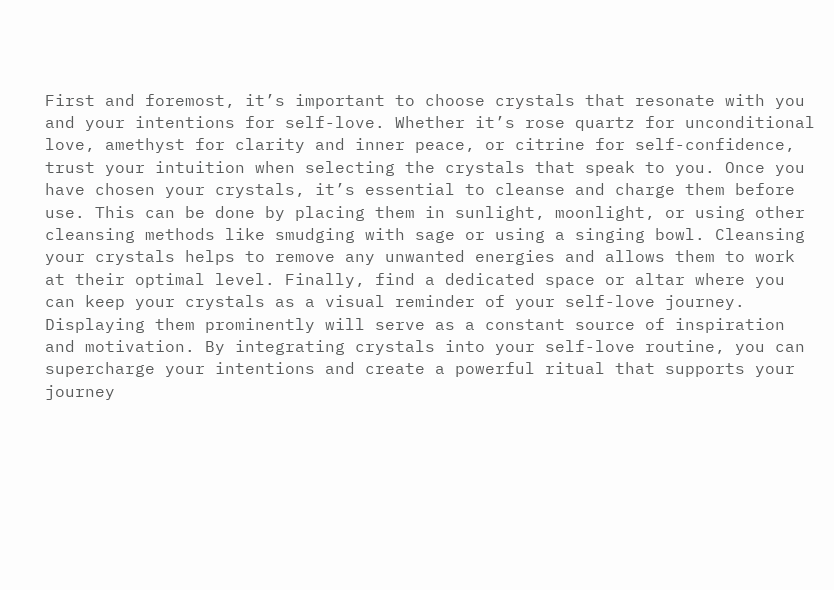First and foremost, it’s important to choose crystals that resonate with you and your intentions for self-love. Whether it’s rose quartz for unconditional love, amethyst for clarity and inner peace, or citrine for self-confidence, trust your intuition when selecting the crystals that speak to you. Once you have chosen your crystals, it’s essential to cleanse and charge them before use. This can be done by placing them in sunlight, moonlight, or using other cleansing methods like smudging with sage or using a singing bowl. Cleansing your crystals helps to remove any unwanted energies and allows them to work at their optimal level. Finally, find a dedicated space or altar where you can keep your crystals as a visual reminder of your self-love journey. Displaying them prominently will serve as a constant source of inspiration and motivation. By integrating crystals into your self-love routine, you can supercharge your intentions and create a powerful ritual that supports your journey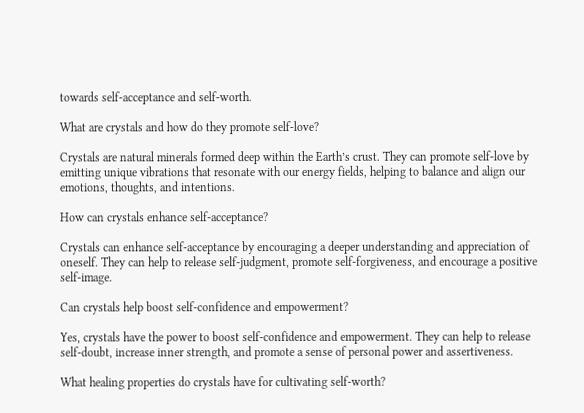towards self-acceptance and self-worth.

What are crystals and how do they promote self-love?

Crystals are natural minerals formed deep within the Earth’s crust. They can promote self-love by emitting unique vibrations that resonate with our energy fields, helping to balance and align our emotions, thoughts, and intentions.

How can crystals enhance self-acceptance?

Crystals can enhance self-acceptance by encouraging a deeper understanding and appreciation of oneself. They can help to release self-judgment, promote self-forgiveness, and encourage a positive self-image.

Can crystals help boost self-confidence and empowerment?

Yes, crystals have the power to boost self-confidence and empowerment. They can help to release self-doubt, increase inner strength, and promote a sense of personal power and assertiveness.

What healing properties do crystals have for cultivating self-worth?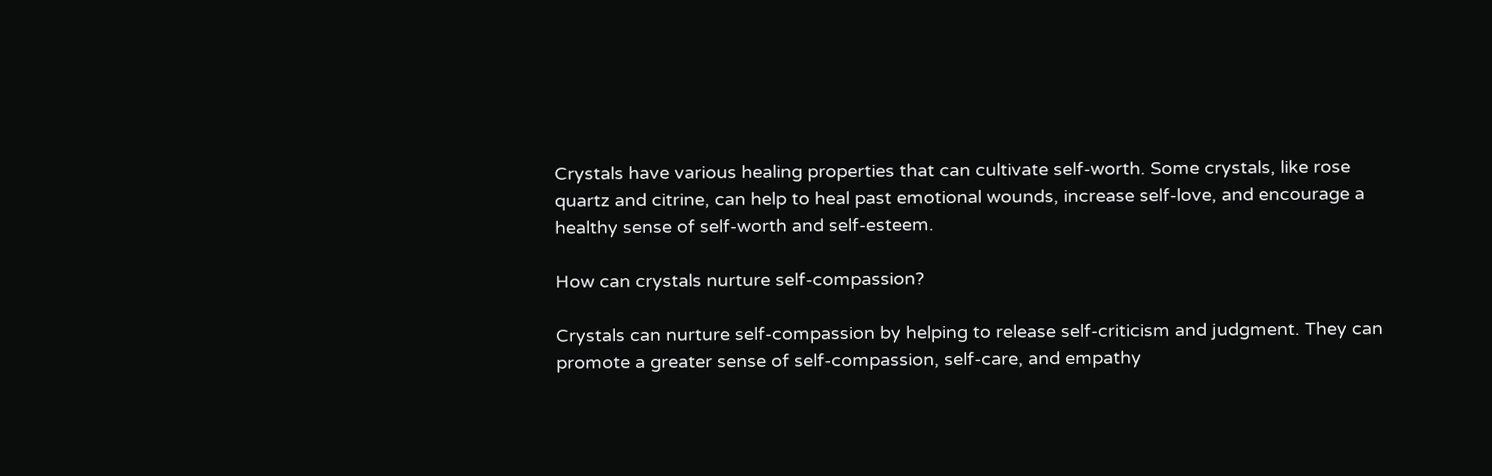Crystals have various healing properties that can cultivate self-worth. Some crystals, like rose quartz and citrine, can help to heal past emotional wounds, increase self-love, and encourage a healthy sense of self-worth and self-esteem.

How can crystals nurture self-compassion?

Crystals can nurture self-compassion by helping to release self-criticism and judgment. They can promote a greater sense of self-compassion, self-care, and empathy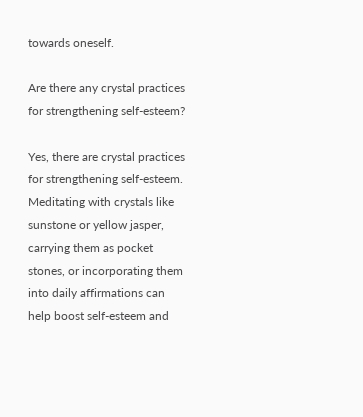towards oneself.

Are there any crystal practices for strengthening self-esteem?

Yes, there are crystal practices for strengthening self-esteem. Meditating with crystals like sunstone or yellow jasper, carrying them as pocket stones, or incorporating them into daily affirmations can help boost self-esteem and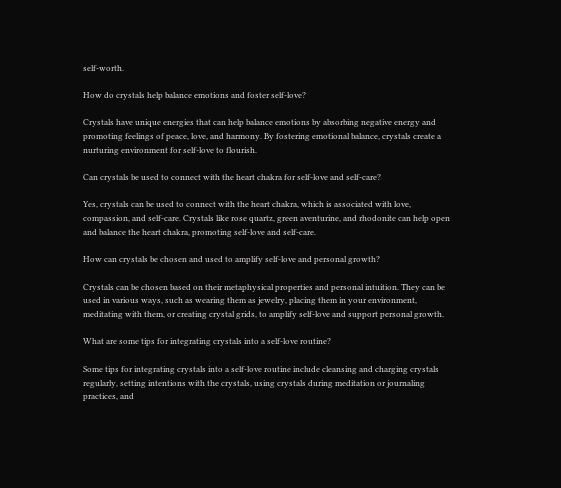self-worth.

How do crystals help balance emotions and foster self-love?

Crystals have unique energies that can help balance emotions by absorbing negative energy and promoting feelings of peace, love, and harmony. By fostering emotional balance, crystals create a nurturing environment for self-love to flourish.

Can crystals be used to connect with the heart chakra for self-love and self-care?

Yes, crystals can be used to connect with the heart chakra, which is associated with love, compassion, and self-care. Crystals like rose quartz, green aventurine, and rhodonite can help open and balance the heart chakra, promoting self-love and self-care.

How can crystals be chosen and used to amplify self-love and personal growth?

Crystals can be chosen based on their metaphysical properties and personal intuition. They can be used in various ways, such as wearing them as jewelry, placing them in your environment, meditating with them, or creating crystal grids, to amplify self-love and support personal growth.

What are some tips for integrating crystals into a self-love routine?

Some tips for integrating crystals into a self-love routine include cleansing and charging crystals regularly, setting intentions with the crystals, using crystals during meditation or journaling practices, and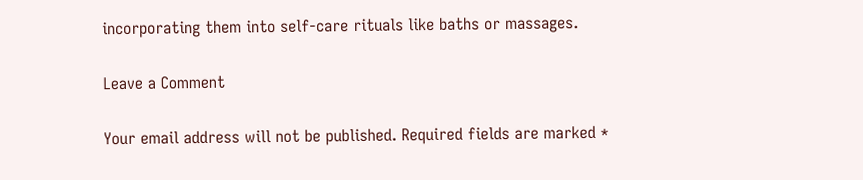incorporating them into self-care rituals like baths or massages.

Leave a Comment

Your email address will not be published. Required fields are marked *